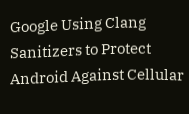Google Using Clang Sanitizers to Protect Android Against Cellular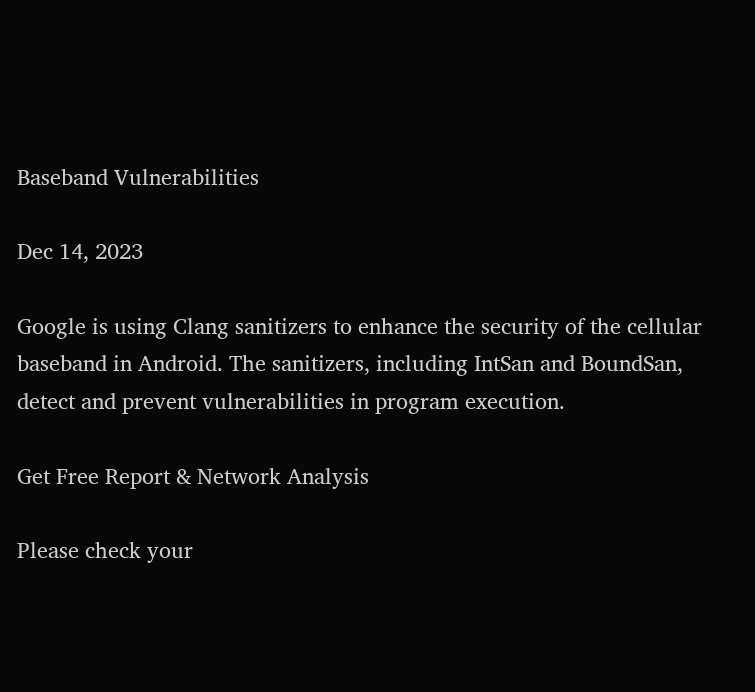Baseband Vulnerabilities

Dec 14, 2023

Google is using Clang sanitizers to enhance the security of the cellular baseband in Android. The sanitizers, including IntSan and BoundSan, detect and prevent vulnerabilities in program execution.

Get Free Report & Network Analysis

Please check your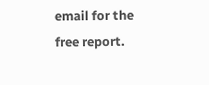email for the free report.